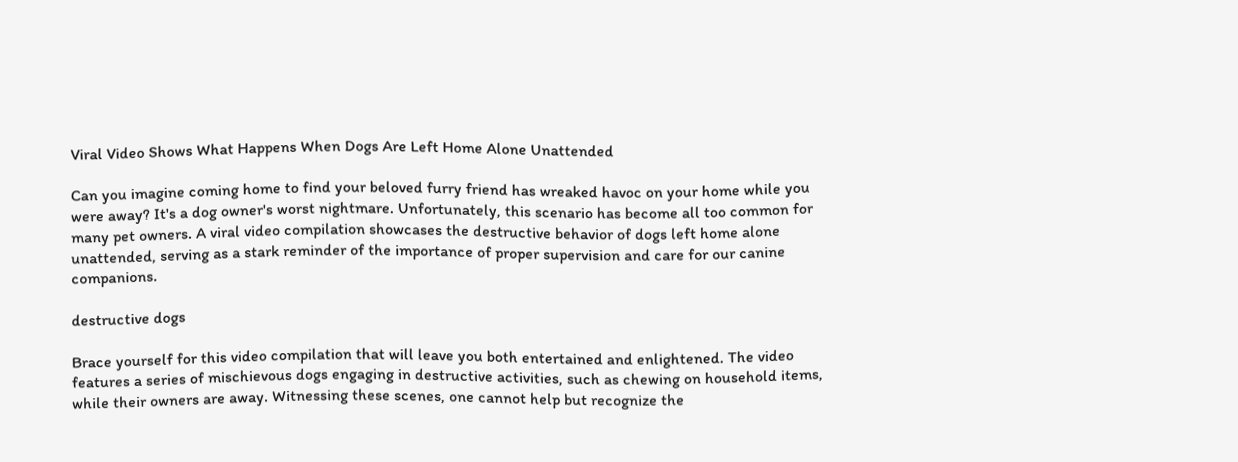Viral Video Shows What Happens When Dogs Are Left Home Alone Unattended

Can you imagine coming home to find your beloved furry friend has wreaked havoc on your home while you were away? It's a dog owner's worst nightmare. Unfortunately, this scenario has become all too common for many pet owners. A viral video compilation showcases the destructive behavior of dogs left home alone unattended, serving as a stark reminder of the importance of proper supervision and care for our canine companions.

destructive dogs

Brace yourself for this video compilation that will leave you both entertained and enlightened. The video features a series of mischievous dogs engaging in destructive activities, such as chewing on household items, while their owners are away. Witnessing these scenes, one cannot help but recognize the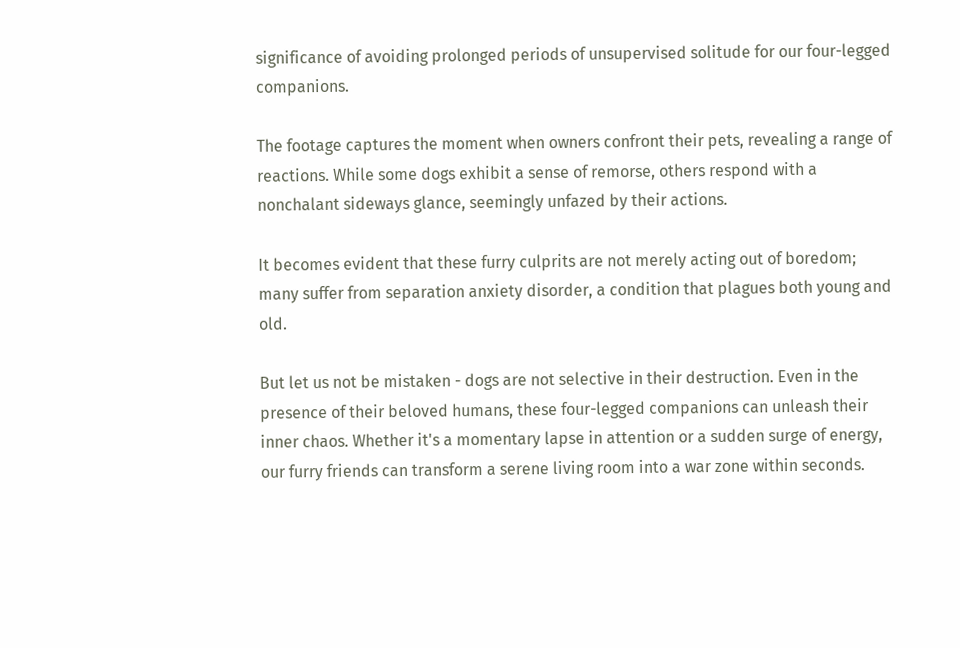significance of avoiding prolonged periods of unsupervised solitude for our four-legged companions.

The footage captures the moment when owners confront their pets, revealing a range of reactions. While some dogs exhibit a sense of remorse, others respond with a nonchalant sideways glance, seemingly unfazed by their actions.

It becomes evident that these furry culprits are not merely acting out of boredom; many suffer from separation anxiety disorder, a condition that plagues both young and old.

But let us not be mistaken - dogs are not selective in their destruction. Even in the presence of their beloved humans, these four-legged companions can unleash their inner chaos. Whether it's a momentary lapse in attention or a sudden surge of energy, our furry friends can transform a serene living room into a war zone within seconds.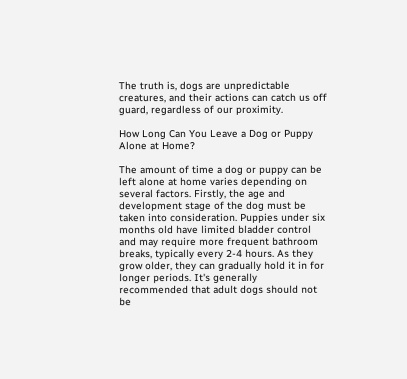The truth is, dogs are unpredictable creatures, and their actions can catch us off guard, regardless of our proximity.

How Long Can You Leave a Dog or Puppy Alone at Home?

The amount of time a dog or puppy can be left alone at home varies depending on several factors. Firstly, the age and development stage of the dog must be taken into consideration. Puppies under six months old have limited bladder control and may require more frequent bathroom breaks, typically every 2-4 hours. As they grow older, they can gradually hold it in for longer periods. It's generally recommended that adult dogs should not be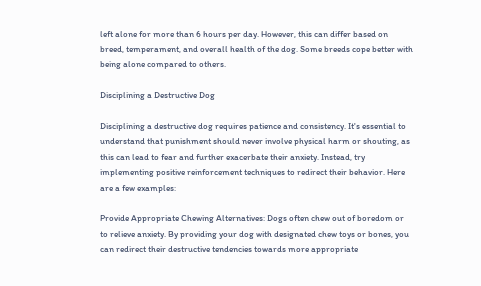left alone for more than 6 hours per day. However, this can differ based on breed, temperament, and overall health of the dog. Some breeds cope better with being alone compared to others.

Disciplining a Destructive Dog

Disciplining a destructive dog requires patience and consistency. It's essential to understand that punishment should never involve physical harm or shouting, as this can lead to fear and further exacerbate their anxiety. Instead, try implementing positive reinforcement techniques to redirect their behavior. Here are a few examples:

Provide Appropriate Chewing Alternatives: Dogs often chew out of boredom or to relieve anxiety. By providing your dog with designated chew toys or bones, you can redirect their destructive tendencies towards more appropriate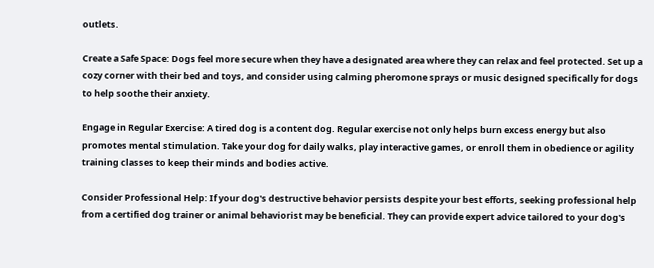outlets.

Create a Safe Space: Dogs feel more secure when they have a designated area where they can relax and feel protected. Set up a cozy corner with their bed and toys, and consider using calming pheromone sprays or music designed specifically for dogs to help soothe their anxiety.

Engage in Regular Exercise: A tired dog is a content dog. Regular exercise not only helps burn excess energy but also promotes mental stimulation. Take your dog for daily walks, play interactive games, or enroll them in obedience or agility training classes to keep their minds and bodies active.

Consider Professional Help: If your dog's destructive behavior persists despite your best efforts, seeking professional help from a certified dog trainer or animal behaviorist may be beneficial. They can provide expert advice tailored to your dog's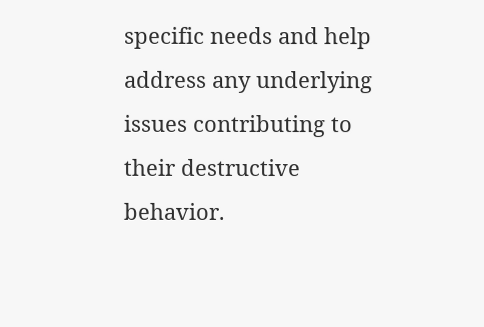specific needs and help address any underlying issues contributing to their destructive behavior.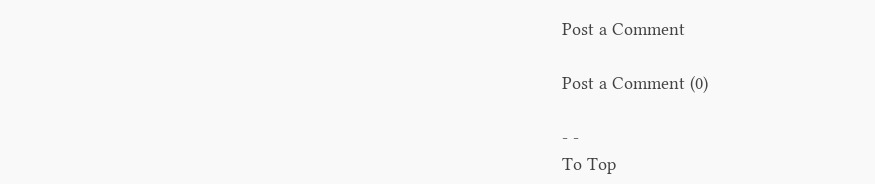Post a Comment

Post a Comment (0)

- -
To Top